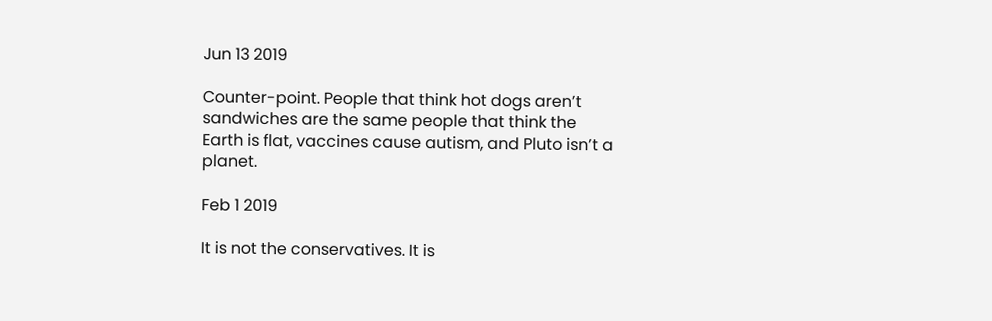Jun 13 2019

Counter-point. People that think hot dogs aren’t sandwiches are the same people that think the Earth is flat, vaccines cause autism, and Pluto isn’t a planet.

Feb 1 2019

It is not the conservatives. It is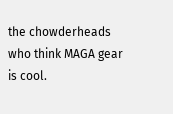the chowderheads who think MAGA gear is cool.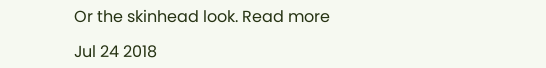Or the skinhead look. Read more

Jul 24 2018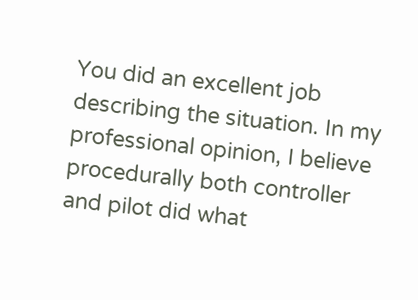You did an excellent job describing the situation. In my professional opinion, I believe procedurally both controller and pilot did what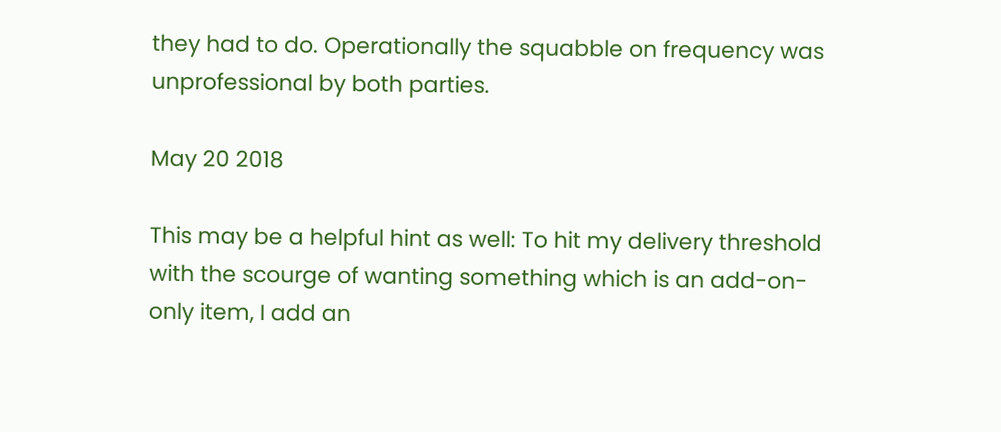they had to do. Operationally the squabble on frequency was unprofessional by both parties.

May 20 2018

This may be a helpful hint as well: To hit my delivery threshold with the scourge of wanting something which is an add-on-only item, I add an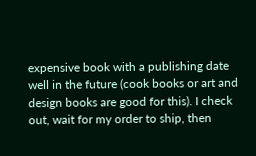expensive book with a publishing date well in the future (cook books or art and design books are good for this). I check out, wait for my order to ship, then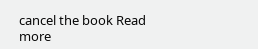cancel the book Read more